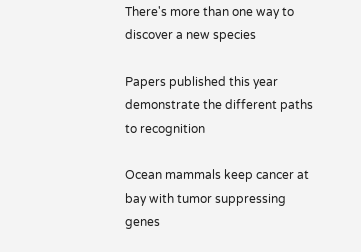There's more than one way to discover a new species

Papers published this year demonstrate the different paths to recognition

Ocean mammals keep cancer at bay with tumor suppressing genes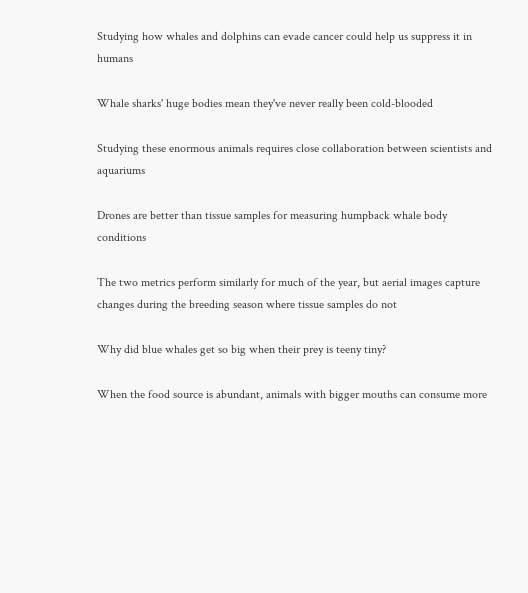Studying how whales and dolphins can evade cancer could help us suppress it in humans

Whale sharks' huge bodies mean they've never really been cold-blooded

Studying these enormous animals requires close collaboration between scientists and aquariums

Drones are better than tissue samples for measuring humpback whale body conditions

The two metrics perform similarly for much of the year, but aerial images capture changes during the breeding season where tissue samples do not

Why did blue whales get so big when their prey is teeny tiny?

When the food source is abundant, animals with bigger mouths can consume more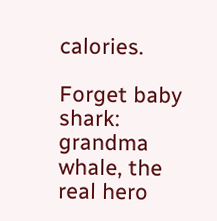calories.

Forget baby shark: grandma whale, the real hero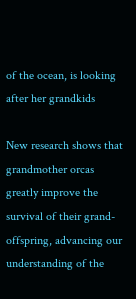of the ocean, is looking after her grandkids

New research shows that grandmother orcas greatly improve the survival of their grand-offspring, advancing our understanding of the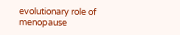evolutionary role of menopause